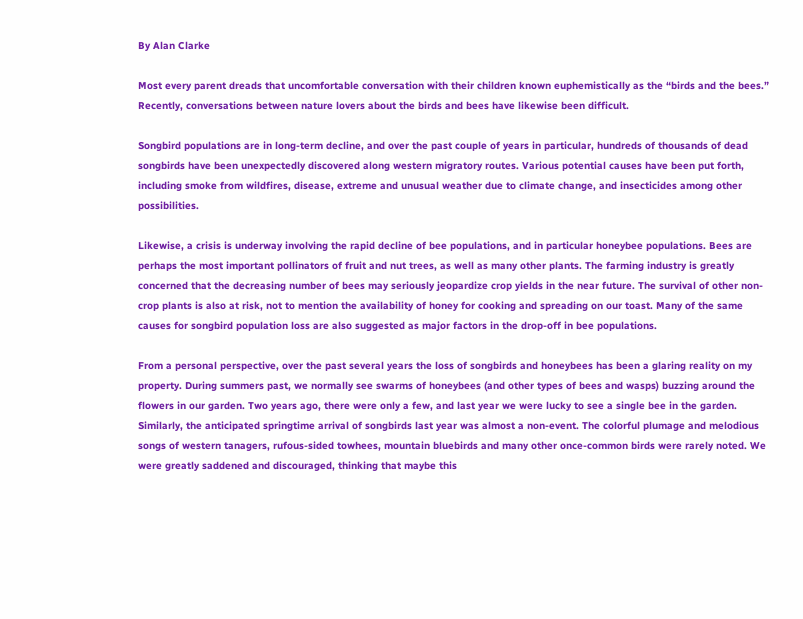By Alan Clarke

Most every parent dreads that uncomfortable conversation with their children known euphemistically as the “birds and the bees.” Recently, conversations between nature lovers about the birds and bees have likewise been difficult.

Songbird populations are in long-term decline, and over the past couple of years in particular, hundreds of thousands of dead songbirds have been unexpectedly discovered along western migratory routes. Various potential causes have been put forth, including smoke from wildfires, disease, extreme and unusual weather due to climate change, and insecticides among other possibilities.

Likewise, a crisis is underway involving the rapid decline of bee populations, and in particular honeybee populations. Bees are perhaps the most important pollinators of fruit and nut trees, as well as many other plants. The farming industry is greatly concerned that the decreasing number of bees may seriously jeopardize crop yields in the near future. The survival of other non-crop plants is also at risk, not to mention the availability of honey for cooking and spreading on our toast. Many of the same causes for songbird population loss are also suggested as major factors in the drop-off in bee populations.

From a personal perspective, over the past several years the loss of songbirds and honeybees has been a glaring reality on my property. During summers past, we normally see swarms of honeybees (and other types of bees and wasps) buzzing around the flowers in our garden. Two years ago, there were only a few, and last year we were lucky to see a single bee in the garden. Similarly, the anticipated springtime arrival of songbirds last year was almost a non-event. The colorful plumage and melodious songs of western tanagers, rufous-sided towhees, mountain bluebirds and many other once-common birds were rarely noted. We were greatly saddened and discouraged, thinking that maybe this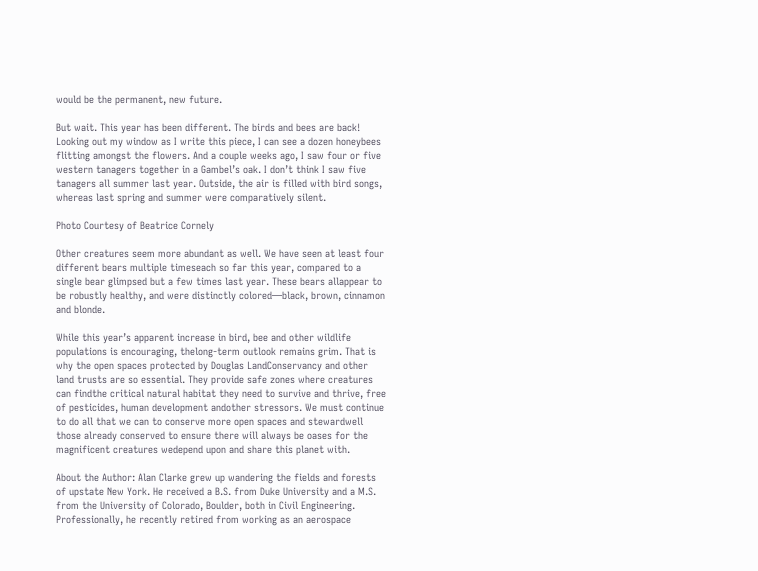would be the permanent, new future.

But wait. This year has been different. The birds and bees are back! Looking out my window as I write this piece, I can see a dozen honeybees flitting amongst the flowers. And a couple weeks ago, I saw four or five western tanagers together in a Gambel’s oak. I don’t think I saw five tanagers all summer last year. Outside, the air is filled with bird songs, whereas last spring and summer were comparatively silent.

Photo Courtesy of Beatrice Cornely

Other creatures seem more abundant as well. We have seen at least four different bears multiple timeseach so far this year, compared to a single bear glimpsed but a few times last year. These bears allappear to be robustly healthy, and were distinctly colored—black, brown, cinnamon and blonde.

While this year’s apparent increase in bird, bee and other wildlife populations is encouraging, thelong-term outlook remains grim. That is why the open spaces protected by Douglas LandConservancy and other land trusts are so essential. They provide safe zones where creatures can findthe critical natural habitat they need to survive and thrive, free of pesticides, human development andother stressors. We must continue to do all that we can to conserve more open spaces and stewardwell those already conserved to ensure there will always be oases for the magnificent creatures wedepend upon and share this planet with.

About the Author: Alan Clarke grew up wandering the fields and forests of upstate New York. He received a B.S. from Duke University and a M.S. from the University of Colorado, Boulder, both in Civil Engineering. Professionally, he recently retired from working as an aerospace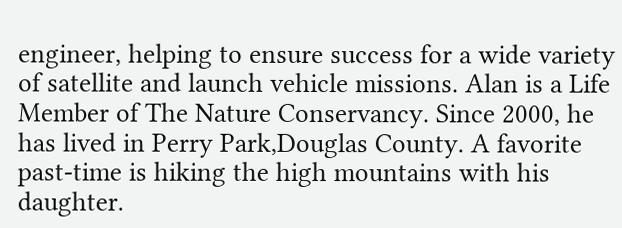engineer, helping to ensure success for a wide variety of satellite and launch vehicle missions. Alan is a Life Member of The Nature Conservancy. Since 2000, he has lived in Perry Park,Douglas County. A favorite past-time is hiking the high mountains with his daughter.